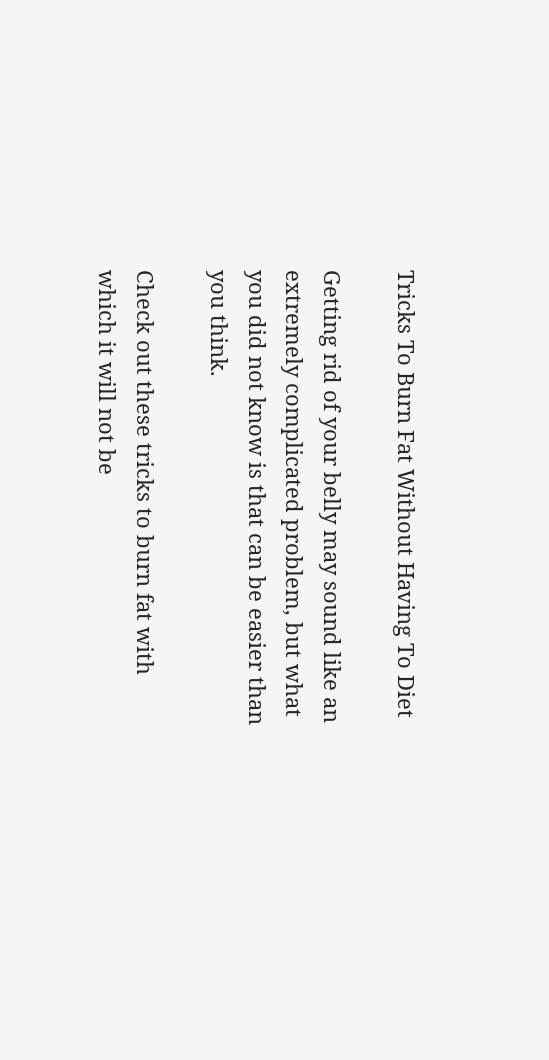Tricks To Burn Fat Without Having To Diet

Getting rid of your belly may sound like an extremely complicated problem, but what you did not know is that can be easier than you think.

Check out these tricks to burn fat with which it will not be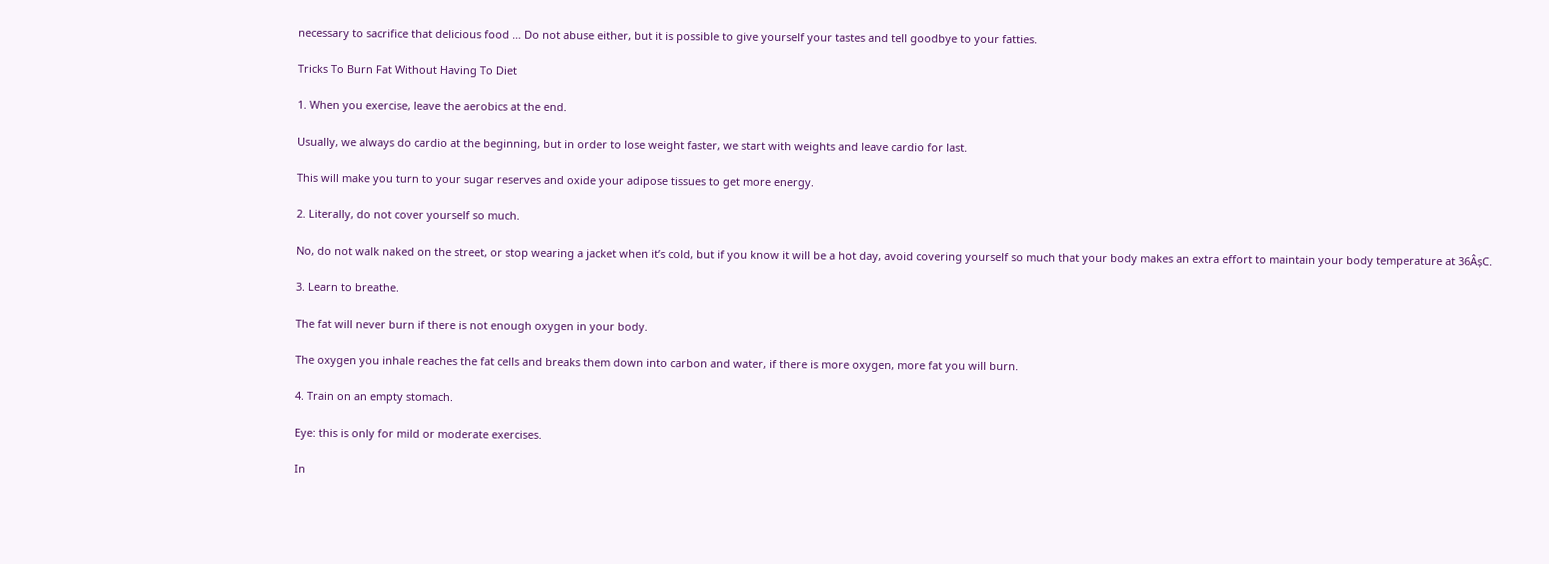necessary to sacrifice that delicious food … Do not abuse either, but it is possible to give yourself your tastes and tell goodbye to your fatties.

Tricks To Burn Fat Without Having To Diet

1. When you exercise, leave the aerobics at the end.

Usually, we always do cardio at the beginning, but in order to lose weight faster, we start with weights and leave cardio for last.

This will make you turn to your sugar reserves and oxide your adipose tissues to get more energy.

2. Literally, do not cover yourself so much.

No, do not walk naked on the street, or stop wearing a jacket when it’s cold, but if you know it will be a hot day, avoid covering yourself so much that your body makes an extra effort to maintain your body temperature at 36ÂșC.

3. Learn to breathe.

The fat will never burn if there is not enough oxygen in your body.

The oxygen you inhale reaches the fat cells and breaks them down into carbon and water, if there is more oxygen, more fat you will burn.

4. Train on an empty stomach.

Eye: this is only for mild or moderate exercises.

In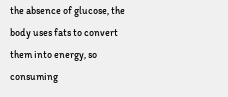the absence of glucose, the body uses fats to convert them into energy, so consuming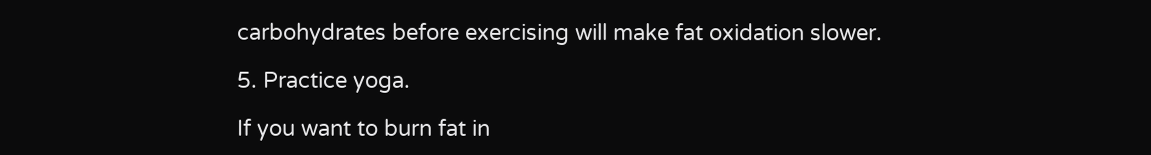carbohydrates before exercising will make fat oxidation slower.

5. Practice yoga.

If you want to burn fat in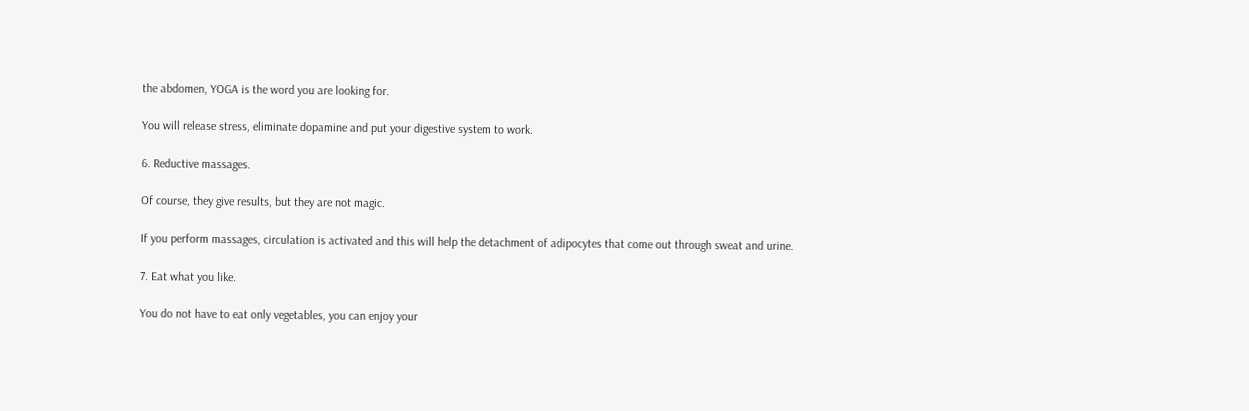the abdomen, YOGA is the word you are looking for.

You will release stress, eliminate dopamine and put your digestive system to work.

6. Reductive massages.

Of course, they give results, but they are not magic.

If you perform massages, circulation is activated and this will help the detachment of adipocytes that come out through sweat and urine.

7. Eat what you like.

You do not have to eat only vegetables, you can enjoy your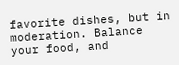favorite dishes, but in moderation. Balance your food, and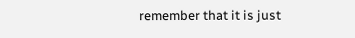remember that it is just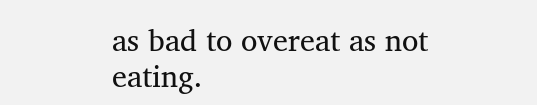as bad to overeat as not eating.